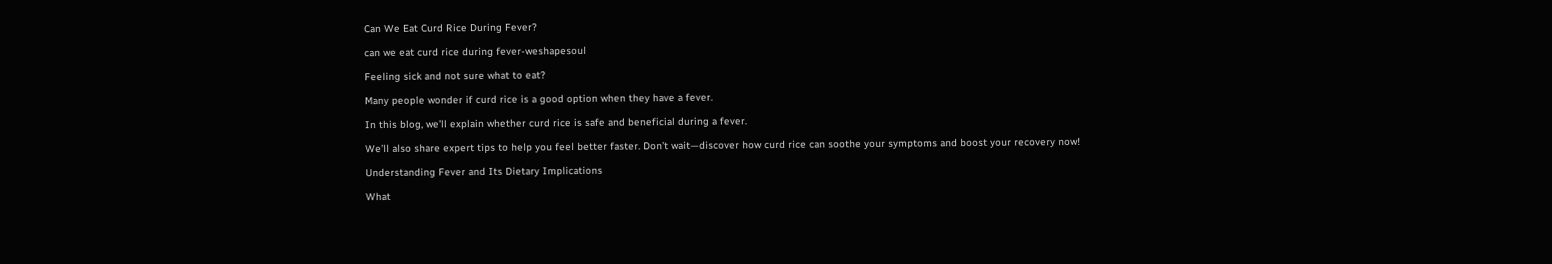Can We Eat Curd Rice During Fever?

can we eat curd rice during fever-weshapesoul

Feeling sick and not sure what to eat?

Many people wonder if curd rice is a good option when they have a fever.

In this blog, we’ll explain whether curd rice is safe and beneficial during a fever.

We’ll also share expert tips to help you feel better faster. Don’t wait—discover how curd rice can soothe your symptoms and boost your recovery now!

Understanding Fever and Its Dietary Implications

What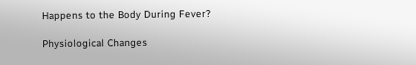Happens to the Body During Fever?

Physiological Changes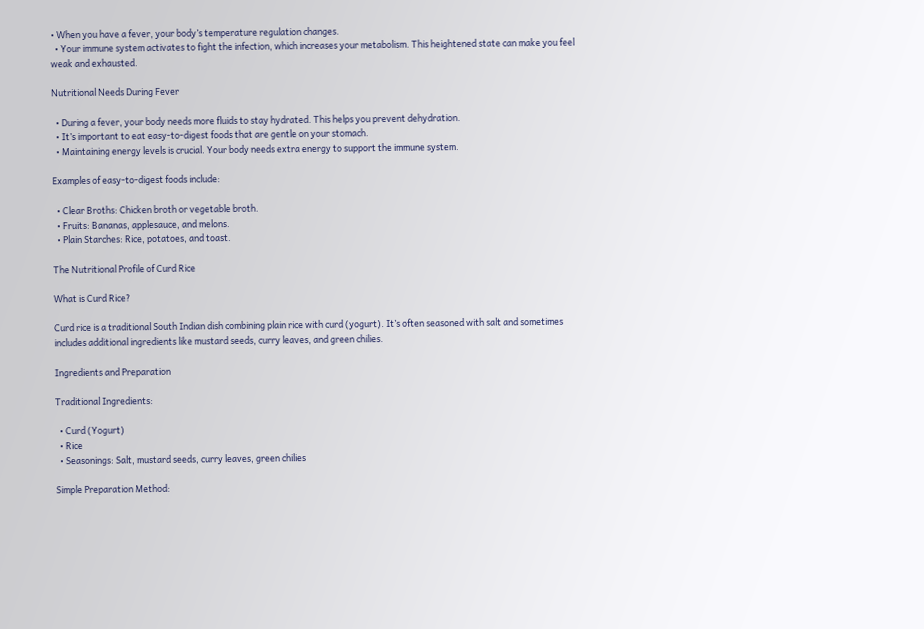• When you have a fever, your body’s temperature regulation changes.
  • Your immune system activates to fight the infection, which increases your metabolism. This heightened state can make you feel weak and exhausted.

Nutritional Needs During Fever

  • During a fever, your body needs more fluids to stay hydrated. This helps you prevent dehydration.
  • It’s important to eat easy-to-digest foods that are gentle on your stomach.
  • Maintaining energy levels is crucial. Your body needs extra energy to support the immune system.

Examples of easy-to-digest foods include:

  • Clear Broths: Chicken broth or vegetable broth.
  • Fruits: Bananas, applesauce, and melons.
  • Plain Starches: Rice, potatoes, and toast.

The Nutritional Profile of Curd Rice

What is Curd Rice?

Curd rice is a traditional South Indian dish combining plain rice with curd (yogurt). It’s often seasoned with salt and sometimes includes additional ingredients like mustard seeds, curry leaves, and green chilies.

Ingredients and Preparation

Traditional Ingredients:

  • Curd (Yogurt)
  • Rice
  • Seasonings: Salt, mustard seeds, curry leaves, green chilies

Simple Preparation Method: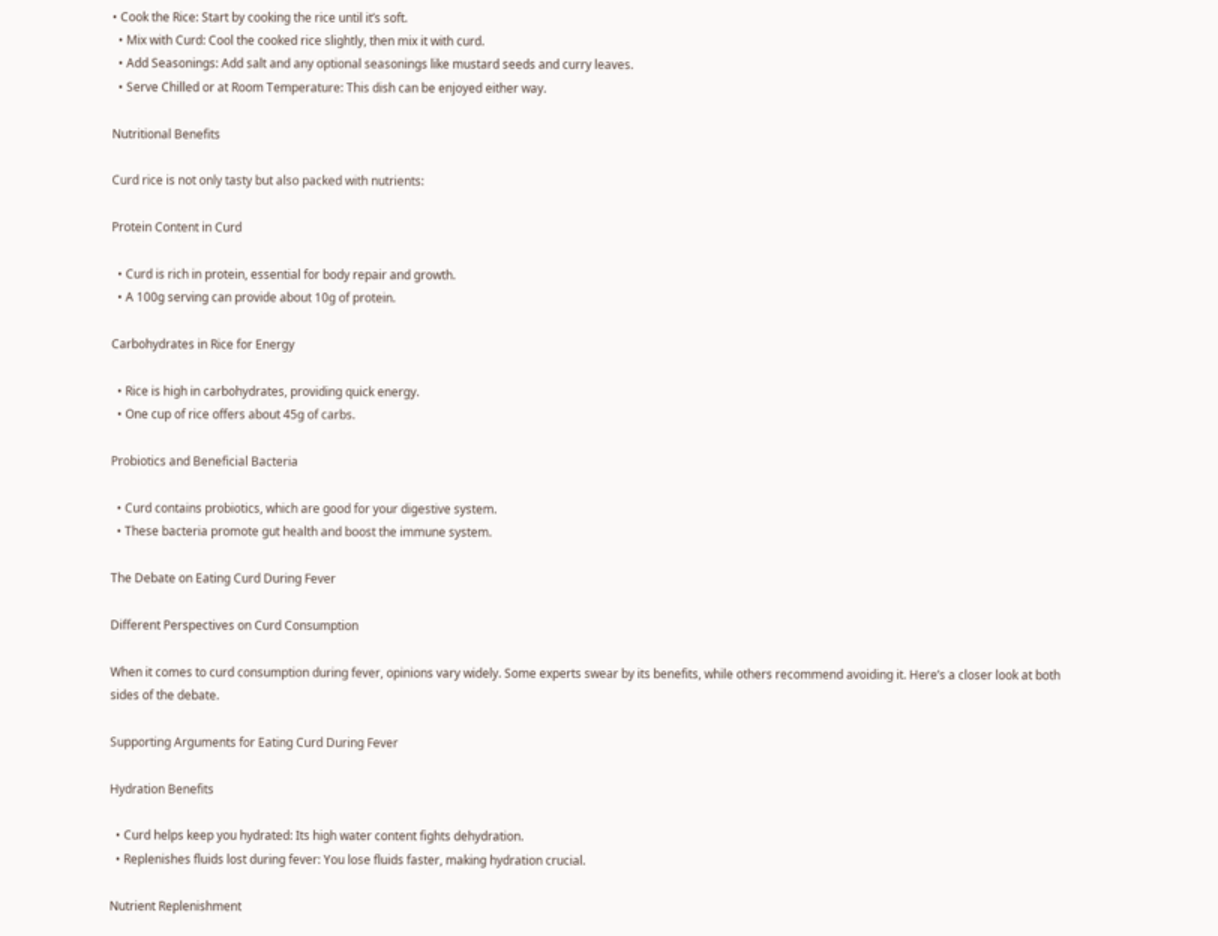• Cook the Rice: Start by cooking the rice until it’s soft.
  • Mix with Curd: Cool the cooked rice slightly, then mix it with curd.
  • Add Seasonings: Add salt and any optional seasonings like mustard seeds and curry leaves.
  • Serve Chilled or at Room Temperature: This dish can be enjoyed either way.

Nutritional Benefits

Curd rice is not only tasty but also packed with nutrients:

Protein Content in Curd

  • Curd is rich in protein, essential for body repair and growth.
  • A 100g serving can provide about 10g of protein.

Carbohydrates in Rice for Energy

  • Rice is high in carbohydrates, providing quick energy.
  • One cup of rice offers about 45g of carbs.

Probiotics and Beneficial Bacteria

  • Curd contains probiotics, which are good for your digestive system.
  • These bacteria promote gut health and boost the immune system.

The Debate on Eating Curd During Fever

Different Perspectives on Curd Consumption

When it comes to curd consumption during fever, opinions vary widely. Some experts swear by its benefits, while others recommend avoiding it. Here’s a closer look at both sides of the debate.

Supporting Arguments for Eating Curd During Fever

Hydration Benefits

  • Curd helps keep you hydrated: Its high water content fights dehydration.
  • Replenishes fluids lost during fever: You lose fluids faster, making hydration crucial.

Nutrient Replenishment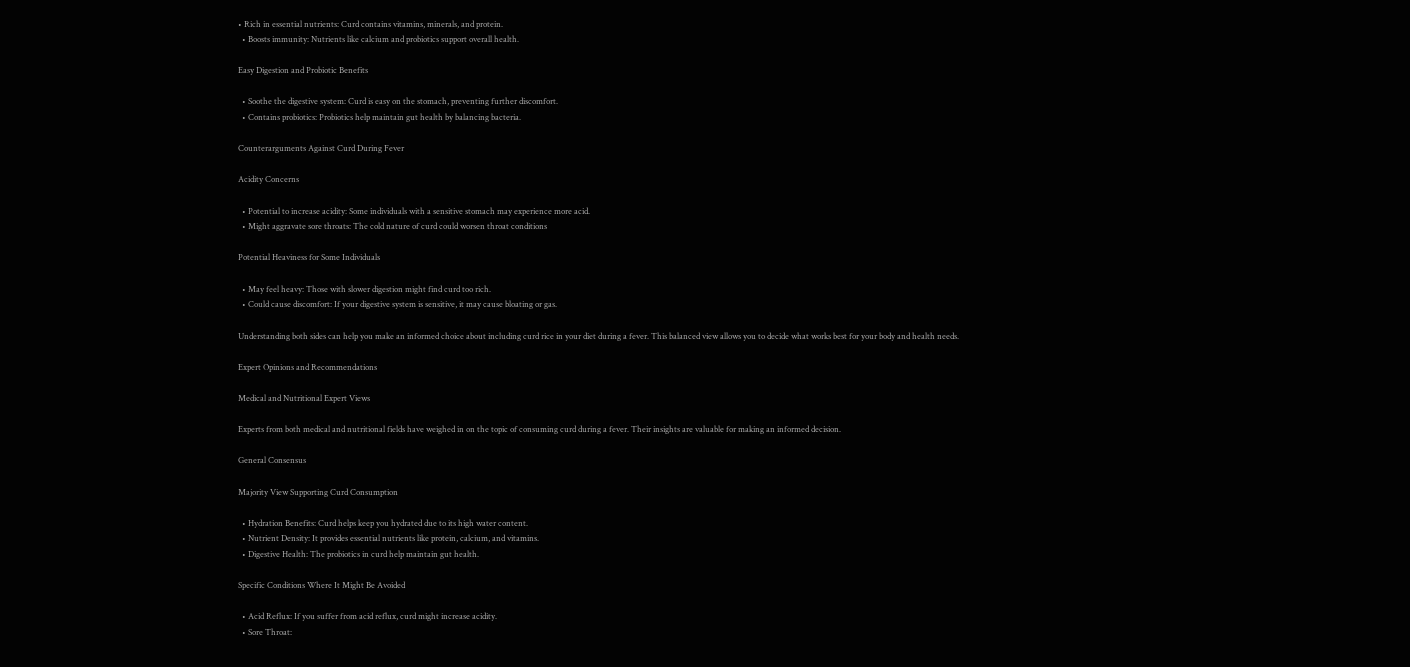• Rich in essential nutrients: Curd contains vitamins, minerals, and protein.
  • Boosts immunity: Nutrients like calcium and probiotics support overall health.

Easy Digestion and Probiotic Benefits

  • Soothe the digestive system: Curd is easy on the stomach, preventing further discomfort.
  • Contains probiotics: Probiotics help maintain gut health by balancing bacteria.

Counterarguments Against Curd During Fever

Acidity Concerns

  • Potential to increase acidity: Some individuals with a sensitive stomach may experience more acid.
  • Might aggravate sore throats: The cold nature of curd could worsen throat conditions

Potential Heaviness for Some Individuals

  • May feel heavy: Those with slower digestion might find curd too rich.
  • Could cause discomfort: If your digestive system is sensitive, it may cause bloating or gas.

Understanding both sides can help you make an informed choice about including curd rice in your diet during a fever. This balanced view allows you to decide what works best for your body and health needs.

Expert Opinions and Recommendations

Medical and Nutritional Expert Views

Experts from both medical and nutritional fields have weighed in on the topic of consuming curd during a fever. Their insights are valuable for making an informed decision.

General Consensus

Majority View Supporting Curd Consumption

  • Hydration Benefits: Curd helps keep you hydrated due to its high water content.
  • Nutrient Density: It provides essential nutrients like protein, calcium, and vitamins.
  • Digestive Health: The probiotics in curd help maintain gut health.

Specific Conditions Where It Might Be Avoided

  • Acid Reflux: If you suffer from acid reflux, curd might increase acidity.
  • Sore Throat: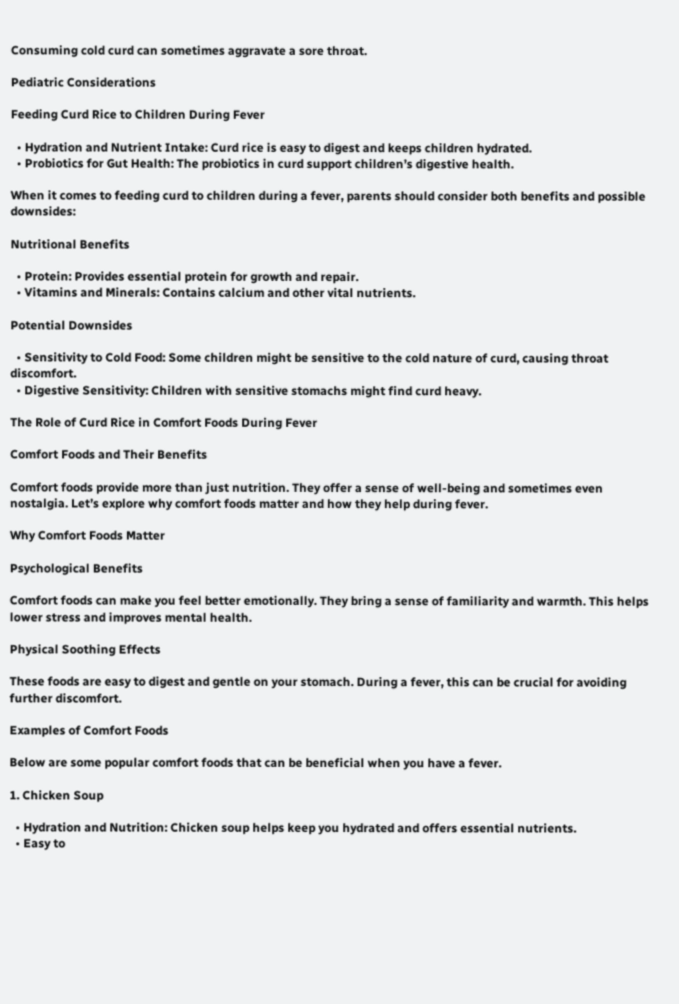Consuming cold curd can sometimes aggravate a sore throat.

Pediatric Considerations

Feeding Curd Rice to Children During Fever

  • Hydration and Nutrient Intake: Curd rice is easy to digest and keeps children hydrated.
  • Probiotics for Gut Health: The probiotics in curd support children’s digestive health.

When it comes to feeding curd to children during a fever, parents should consider both benefits and possible downsides:

Nutritional Benefits

  • Protein: Provides essential protein for growth and repair.
  • Vitamins and Minerals: Contains calcium and other vital nutrients.

Potential Downsides

  • Sensitivity to Cold Food: Some children might be sensitive to the cold nature of curd, causing throat discomfort.
  • Digestive Sensitivity: Children with sensitive stomachs might find curd heavy.

The Role of Curd Rice in Comfort Foods During Fever

Comfort Foods and Their Benefits

Comfort foods provide more than just nutrition. They offer a sense of well-being and sometimes even nostalgia. Let’s explore why comfort foods matter and how they help during fever.

Why Comfort Foods Matter

Psychological Benefits

Comfort foods can make you feel better emotionally. They bring a sense of familiarity and warmth. This helps lower stress and improves mental health.

Physical Soothing Effects

These foods are easy to digest and gentle on your stomach. During a fever, this can be crucial for avoiding further discomfort.

Examples of Comfort Foods

Below are some popular comfort foods that can be beneficial when you have a fever.

1. Chicken Soup

  • Hydration and Nutrition: Chicken soup helps keep you hydrated and offers essential nutrients.
  • Easy to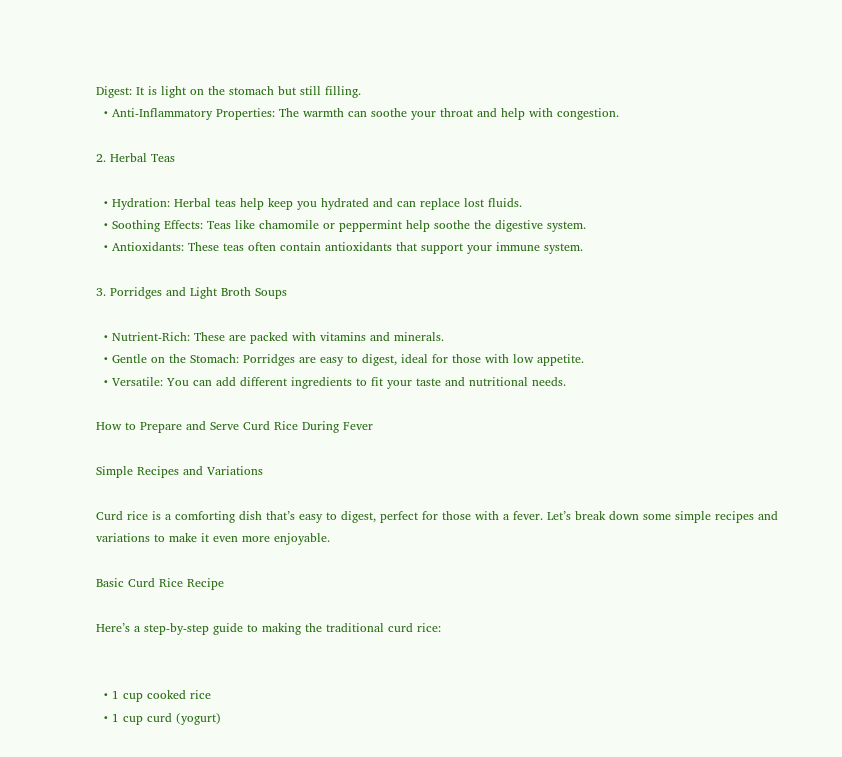Digest: It is light on the stomach but still filling.
  • Anti-Inflammatory Properties: The warmth can soothe your throat and help with congestion.

2. Herbal Teas

  • Hydration: Herbal teas help keep you hydrated and can replace lost fluids.
  • Soothing Effects: Teas like chamomile or peppermint help soothe the digestive system.
  • Antioxidants: These teas often contain antioxidants that support your immune system.

3. Porridges and Light Broth Soups

  • Nutrient-Rich: These are packed with vitamins and minerals.
  • Gentle on the Stomach: Porridges are easy to digest, ideal for those with low appetite.
  • Versatile: You can add different ingredients to fit your taste and nutritional needs.

How to Prepare and Serve Curd Rice During Fever

Simple Recipes and Variations

Curd rice is a comforting dish that’s easy to digest, perfect for those with a fever. Let’s break down some simple recipes and variations to make it even more enjoyable.

Basic Curd Rice Recipe

Here’s a step-by-step guide to making the traditional curd rice:


  • 1 cup cooked rice
  • 1 cup curd (yogurt)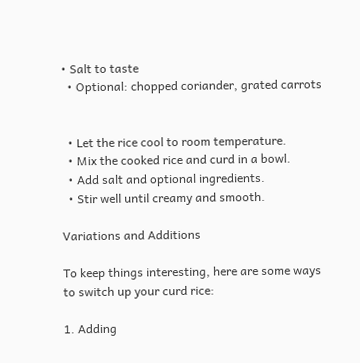• Salt to taste
  • Optional: chopped coriander, grated carrots


  • Let the rice cool to room temperature.
  • Mix the cooked rice and curd in a bowl.
  • Add salt and optional ingredients.
  • Stir well until creamy and smooth.

Variations and Additions

To keep things interesting, here are some ways to switch up your curd rice:

1. Adding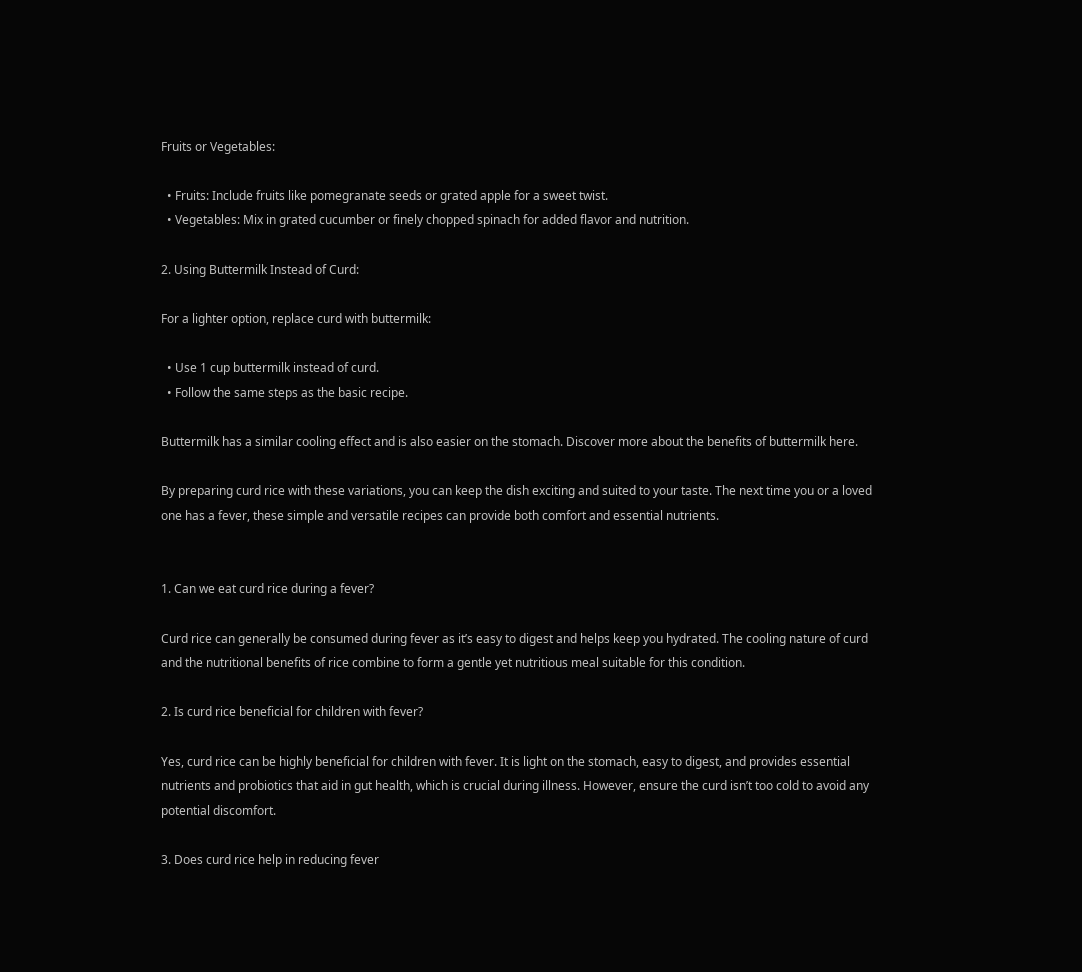Fruits or Vegetables:

  • Fruits: Include fruits like pomegranate seeds or grated apple for a sweet twist.
  • Vegetables: Mix in grated cucumber or finely chopped spinach for added flavor and nutrition.

2. Using Buttermilk Instead of Curd:

For a lighter option, replace curd with buttermilk:

  • Use 1 cup buttermilk instead of curd.
  • Follow the same steps as the basic recipe.

Buttermilk has a similar cooling effect and is also easier on the stomach. Discover more about the benefits of buttermilk here.

By preparing curd rice with these variations, you can keep the dish exciting and suited to your taste. The next time you or a loved one has a fever, these simple and versatile recipes can provide both comfort and essential nutrients.


1. Can we eat curd rice during a fever?

Curd rice can generally be consumed during fever as it’s easy to digest and helps keep you hydrated. The cooling nature of curd and the nutritional benefits of rice combine to form a gentle yet nutritious meal suitable for this condition.

2. Is curd rice beneficial for children with fever?

Yes, curd rice can be highly beneficial for children with fever. It is light on the stomach, easy to digest, and provides essential nutrients and probiotics that aid in gut health, which is crucial during illness. However, ensure the curd isn’t too cold to avoid any potential discomfort.

3. Does curd rice help in reducing fever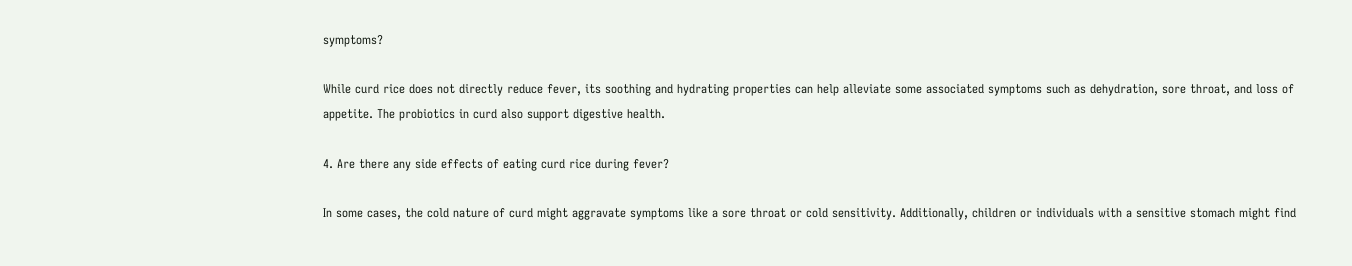symptoms?

While curd rice does not directly reduce fever, its soothing and hydrating properties can help alleviate some associated symptoms such as dehydration, sore throat, and loss of appetite. The probiotics in curd also support digestive health.

4. Are there any side effects of eating curd rice during fever?

In some cases, the cold nature of curd might aggravate symptoms like a sore throat or cold sensitivity. Additionally, children or individuals with a sensitive stomach might find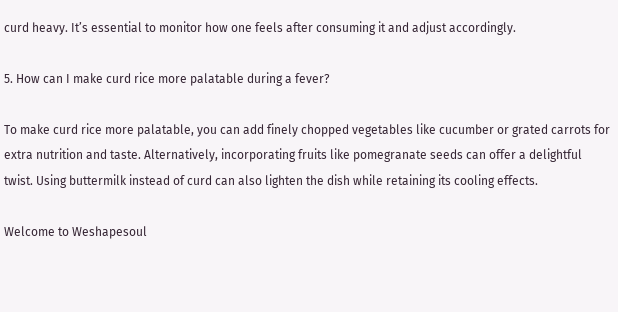curd heavy. It’s essential to monitor how one feels after consuming it and adjust accordingly.

5. How can I make curd rice more palatable during a fever?

To make curd rice more palatable, you can add finely chopped vegetables like cucumber or grated carrots for extra nutrition and taste. Alternatively, incorporating fruits like pomegranate seeds can offer a delightful twist. Using buttermilk instead of curd can also lighten the dish while retaining its cooling effects.

Welcome to Weshapesoul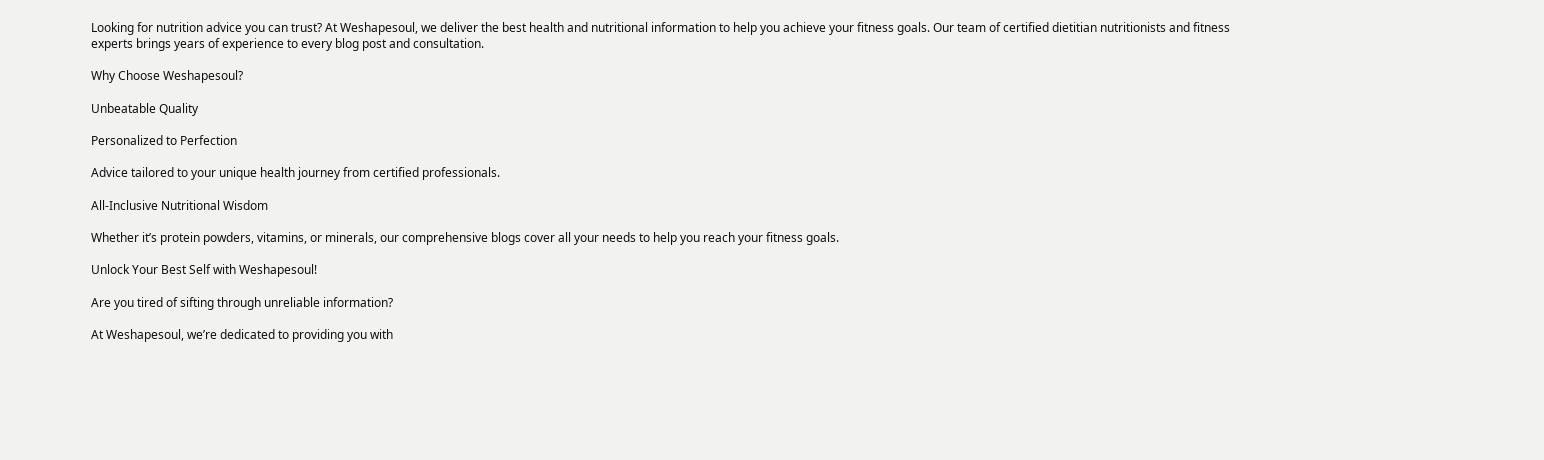Looking for nutrition advice you can trust? At Weshapesoul, we deliver the best health and nutritional information to help you achieve your fitness goals. Our team of certified dietitian nutritionists and fitness experts brings years of experience to every blog post and consultation.

Why Choose Weshapesoul?

Unbeatable Quality

Personalized to Perfection

Advice tailored to your unique health journey from certified professionals.

All-Inclusive Nutritional Wisdom

Whether it’s protein powders, vitamins, or minerals, our comprehensive blogs cover all your needs to help you reach your fitness goals.

Unlock Your Best Self with Weshapesoul!

Are you tired of sifting through unreliable information?

At Weshapesoul, we’re dedicated to providing you with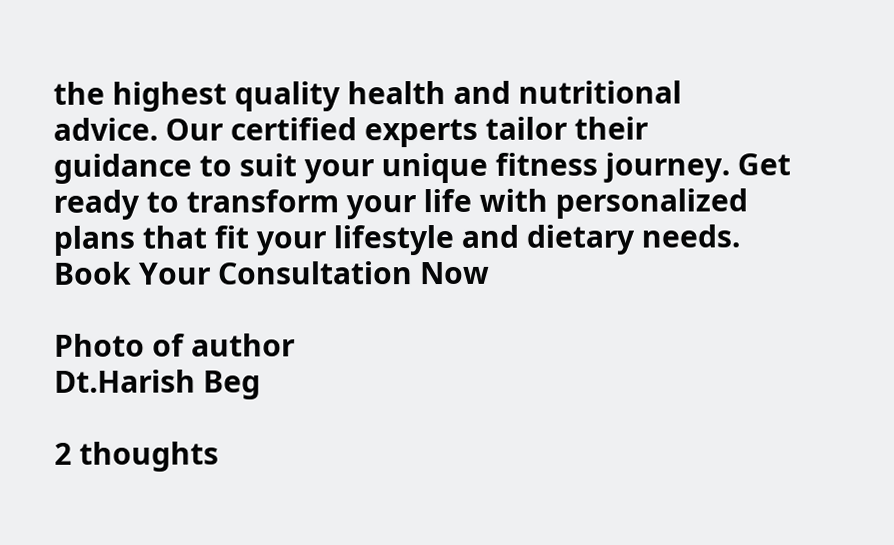the highest quality health and nutritional advice. Our certified experts tailor their guidance to suit your unique fitness journey. Get ready to transform your life with personalized plans that fit your lifestyle and dietary needs.
Book Your Consultation Now

Photo of author
Dt.Harish Beg

2 thoughts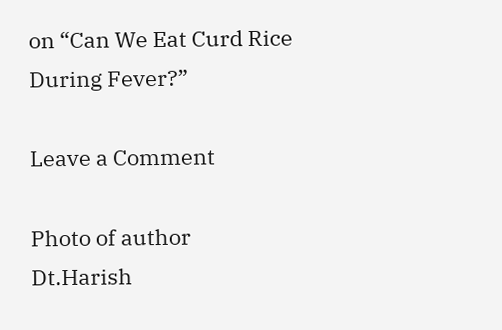on “Can We Eat Curd Rice During Fever?”

Leave a Comment

Photo of author
Dt.Harish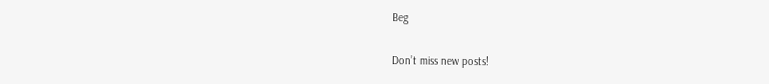Beg

Don’t miss new posts!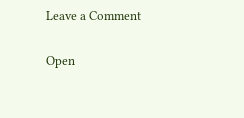Leave a Comment

Open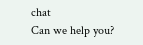chat
Can we help you?